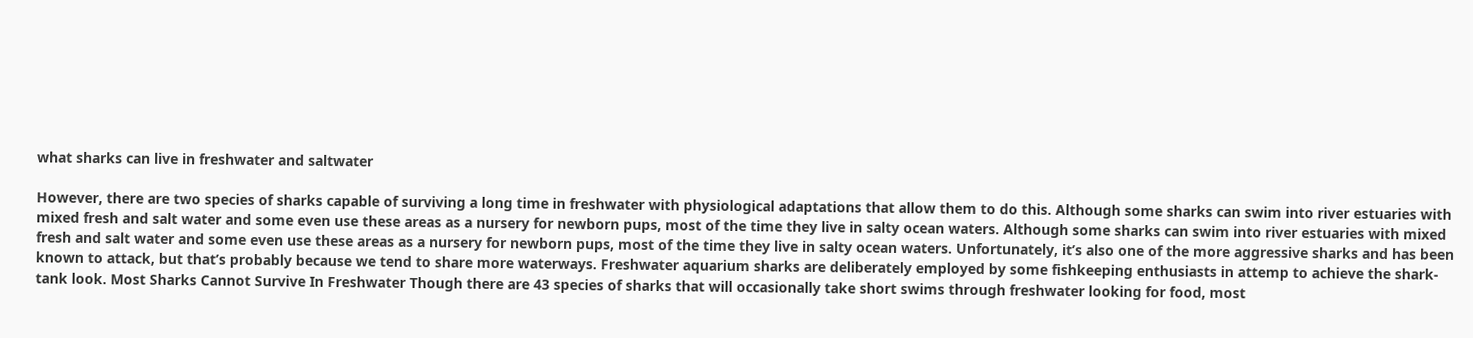what sharks can live in freshwater and saltwater

However, there are two species of sharks capable of surviving a long time in freshwater with physiological adaptations that allow them to do this. Although some sharks can swim into river estuaries with mixed fresh and salt water and some even use these areas as a nursery for newborn pups, most of the time they live in salty ocean waters. Although some sharks can swim into river estuaries with mixed fresh and salt water and some even use these areas as a nursery for newborn pups, most of the time they live in salty ocean waters. Unfortunately, it’s also one of the more aggressive sharks and has been known to attack, but that’s probably because we tend to share more waterways. Freshwater aquarium sharks are deliberately employed by some fishkeeping enthusiasts in attemp to achieve the shark-tank look. Most Sharks Cannot Survive In Freshwater Though there are 43 species of sharks that will occasionally take short swims through freshwater looking for food, most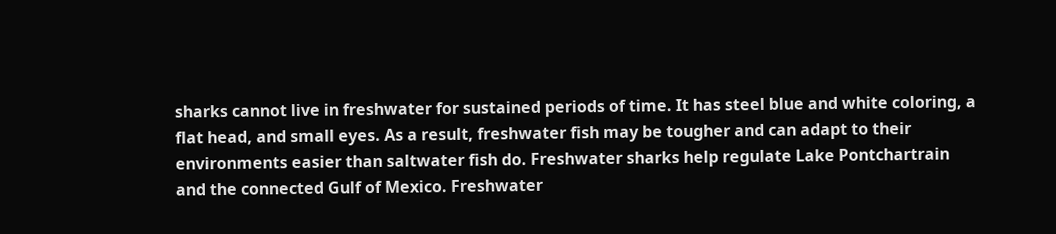sharks cannot live in freshwater for sustained periods of time. It has steel blue and white coloring, a flat head, and small eyes. As a result, freshwater fish may be tougher and can adapt to their environments easier than saltwater fish do. Freshwater sharks help regulate Lake Pontchartrain and the connected Gulf of Mexico. Freshwater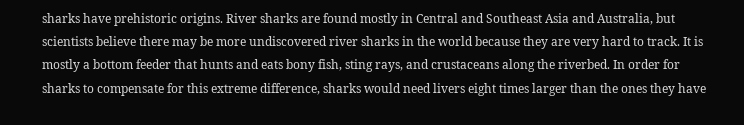sharks have prehistoric origins. River sharks are found mostly in Central and Southeast Asia and Australia, but scientists believe there may be more undiscovered river sharks in the world because they are very hard to track. It is mostly a bottom feeder that hunts and eats bony fish, sting rays, and crustaceans along the riverbed. In order for sharks to compensate for this extreme difference, sharks would need livers eight times larger than the ones they have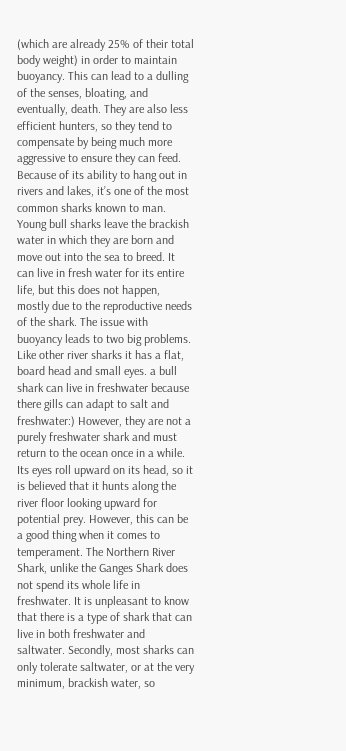(which are already 25% of their total body weight) in order to maintain buoyancy. This can lead to a dulling of the senses, bloating, and eventually, death. They are also less efficient hunters, so they tend to compensate by being much more aggressive to ensure they can feed. Because of its ability to hang out in rivers and lakes, it’s one of the most common sharks known to man. Young bull sharks leave the brackish water in which they are born and move out into the sea to breed. It can live in fresh water for its entire life, but this does not happen, mostly due to the reproductive needs of the shark. The issue with buoyancy leads to two big problems. Like other river sharks it has a flat, board head and small eyes. a bull shark can live in freshwater because there gills can adapt to salt and freshwater:) However, they are not a purely freshwater shark and must return to the ocean once in a while. Its eyes roll upward on its head, so it is believed that it hunts along the river floor looking upward for potential prey. However, this can be a good thing when it comes to temperament. The Northern River Shark, unlike the Ganges Shark does not spend its whole life in freshwater. It is unpleasant to know that there is a type of shark that can live in both freshwater and saltwater. Secondly, most sharks can only tolerate saltwater, or at the very minimum, brackish water, so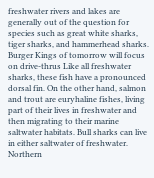freshwater rivers and lakes are generally out of the question for species such as great white sharks, tiger sharks, and hammerhead sharks. Burger Kings of tomorrow will focus on drive-thrus Like all freshwater sharks, these fish have a pronounced dorsal fin. On the other hand, salmon and trout are euryhaline fishes, living part of their lives in freshwater and then migrating to their marine saltwater habitats. Bull sharks can live in either saltwater of freshwater. Northern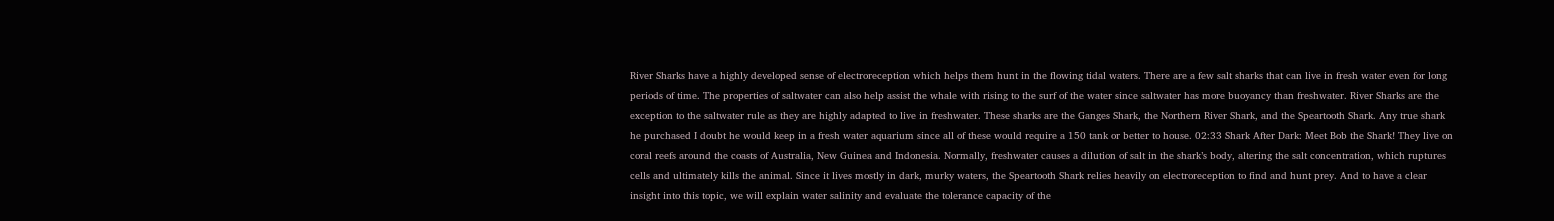River Sharks have a highly developed sense of electroreception which helps them hunt in the flowing tidal waters. There are a few salt sharks that can live in fresh water even for long periods of time. The properties of saltwater can also help assist the whale with rising to the surf of the water since saltwater has more buoyancy than freshwater. River Sharks are the exception to the saltwater rule as they are highly adapted to live in freshwater. These sharks are the Ganges Shark, the Northern River Shark, and the Speartooth Shark. Any true shark he purchased I doubt he would keep in a fresh water aquarium since all of these would require a 150 tank or better to house. 02:33 Shark After Dark: Meet Bob the Shark! They live on coral reefs around the coasts of Australia, New Guinea and Indonesia. Normally, freshwater causes a dilution of salt in the shark’s body, altering the salt concentration, which ruptures cells and ultimately kills the animal. Since it lives mostly in dark, murky waters, the Speartooth Shark relies heavily on electroreception to find and hunt prey. And to have a clear insight into this topic, we will explain water salinity and evaluate the tolerance capacity of the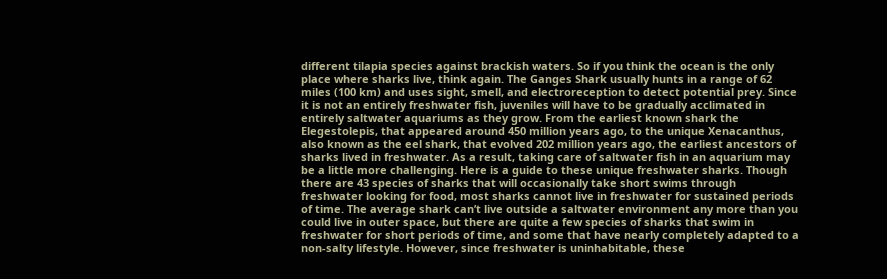different tilapia species against brackish waters. So if you think the ocean is the only place where sharks live, think again. The Ganges Shark usually hunts in a range of 62 miles (100 km) and uses sight, smell, and electroreception to detect potential prey. Since it is not an entirely freshwater fish, juveniles will have to be gradually acclimated in entirely saltwater aquariums as they grow. From the earliest known shark the Elegestolepis, that appeared around 450 million years ago, to the unique Xenacanthus, also known as the eel shark, that evolved 202 million years ago, the earliest ancestors of sharks lived in freshwater. As a result, taking care of saltwater fish in an aquarium may be a little more challenging. Here is a guide to these unique freshwater sharks. Though there are 43 species of sharks that will occasionally take short swims through freshwater looking for food, most sharks cannot live in freshwater for sustained periods of time. The average shark can’t live outside a saltwater environment any more than you could live in outer space, but there are quite a few species of sharks that swim in freshwater for short periods of time, and some that have nearly completely adapted to a non-salty lifestyle. However, since freshwater is uninhabitable, these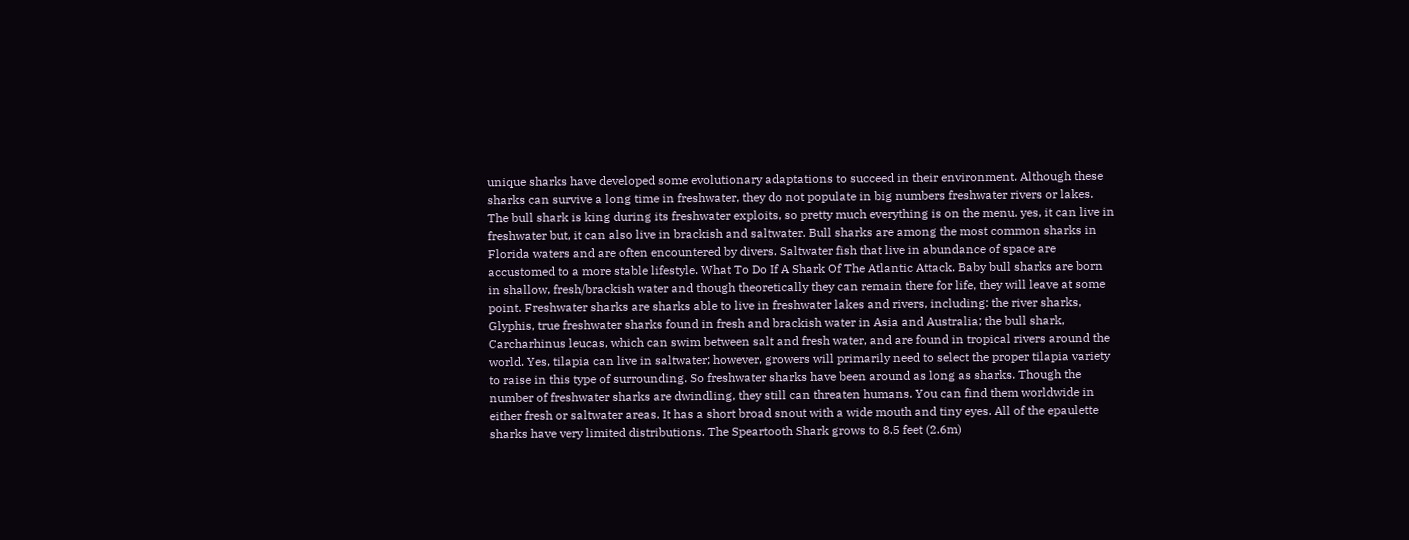unique sharks have developed some evolutionary adaptations to succeed in their environment. Although these sharks can survive a long time in freshwater, they do not populate in big numbers freshwater rivers or lakes. The bull shark is king during its freshwater exploits, so pretty much everything is on the menu. yes, it can live in freshwater but, it can also live in brackish and saltwater. Bull sharks are among the most common sharks in Florida waters and are often encountered by divers. Saltwater fish that live in abundance of space are accustomed to a more stable lifestyle. What To Do If A Shark Of The Atlantic Attack. Baby bull sharks are born in shallow, fresh/brackish water and though theoretically they can remain there for life, they will leave at some point. Freshwater sharks are sharks able to live in freshwater lakes and rivers, including: the river sharks, Glyphis, true freshwater sharks found in fresh and brackish water in Asia and Australia; the bull shark, Carcharhinus leucas, which can swim between salt and fresh water, and are found in tropical rivers around the world. Yes, tilapia can live in saltwater; however, growers will primarily need to select the proper tilapia variety to raise in this type of surrounding. So freshwater sharks have been around as long as sharks. Though the number of freshwater sharks are dwindling, they still can threaten humans. You can find them worldwide in either fresh or saltwater areas. It has a short broad snout with a wide mouth and tiny eyes. All of the epaulette sharks have very limited distributions. The Speartooth Shark grows to 8.5 feet (2.6m)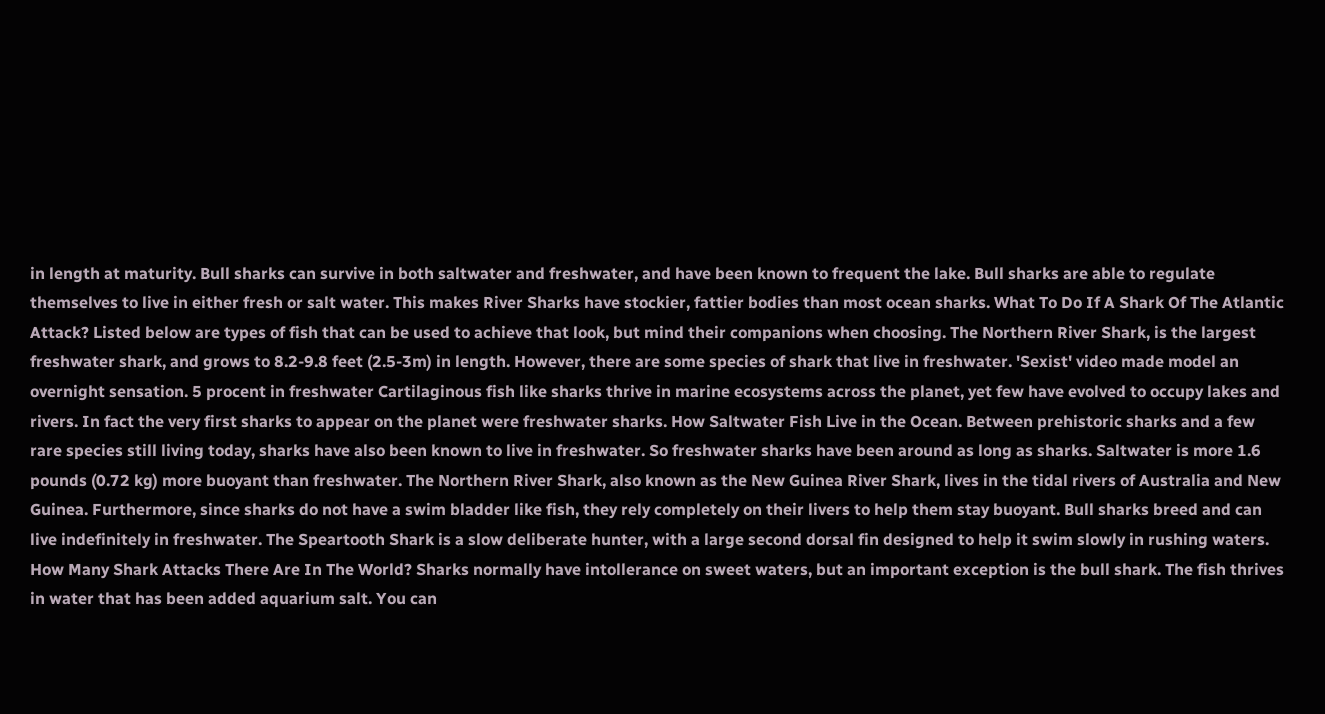in length at maturity. Bull sharks can survive in both saltwater and freshwater, and have been known to frequent the lake. Bull sharks are able to regulate themselves to live in either fresh or salt water. This makes River Sharks have stockier, fattier bodies than most ocean sharks. What To Do If A Shark Of The Atlantic Attack? Listed below are types of fish that can be used to achieve that look, but mind their companions when choosing. The Northern River Shark, is the largest freshwater shark, and grows to 8.2-9.8 feet (2.5-3m) in length. However, there are some species of shark that live in freshwater. 'Sexist' video made model an overnight sensation. 5 procent in freshwater Cartilaginous fish like sharks thrive in marine ecosystems across the planet, yet few have evolved to occupy lakes and rivers. In fact the very first sharks to appear on the planet were freshwater sharks. How Saltwater Fish Live in the Ocean. Between prehistoric sharks and a few rare species still living today, sharks have also been known to live in freshwater. So freshwater sharks have been around as long as sharks. Saltwater is more 1.6 pounds (0.72 kg) more buoyant than freshwater. The Northern River Shark, also known as the New Guinea River Shark, lives in the tidal rivers of Australia and New Guinea. Furthermore, since sharks do not have a swim bladder like fish, they rely completely on their livers to help them stay buoyant. Bull sharks breed and can live indefinitely in freshwater. The Speartooth Shark is a slow deliberate hunter, with a large second dorsal fin designed to help it swim slowly in rushing waters. How Many Shark Attacks There Are In The World? Sharks normally have intollerance on sweet waters, but an important exception is the bull shark. The fish thrives in water that has been added aquarium salt. You can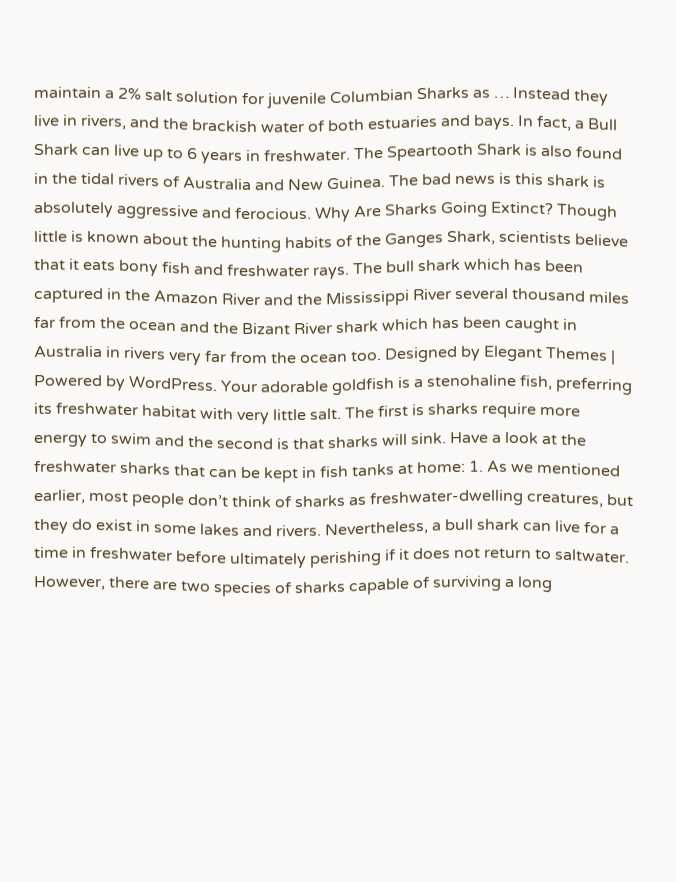maintain a 2% salt solution for juvenile Columbian Sharks as … Instead they live in rivers, and the brackish water of both estuaries and bays. In fact, a Bull Shark can live up to 6 years in freshwater. The Speartooth Shark is also found in the tidal rivers of Australia and New Guinea. The bad news is this shark is absolutely aggressive and ferocious. Why Are Sharks Going Extinct? Though little is known about the hunting habits of the Ganges Shark, scientists believe that it eats bony fish and freshwater rays. The bull shark which has been captured in the Amazon River and the Mississippi River several thousand miles far from the ocean and the Bizant River shark which has been caught in Australia in rivers very far from the ocean too. Designed by Elegant Themes | Powered by WordPress. Your adorable goldfish is a stenohaline fish, preferring its freshwater habitat with very little salt. The first is sharks require more energy to swim and the second is that sharks will sink. Have a look at the freshwater sharks that can be kept in fish tanks at home: 1. As we mentioned earlier, most people don’t think of sharks as freshwater-dwelling creatures, but they do exist in some lakes and rivers. Nevertheless, a bull shark can live for a time in freshwater before ultimately perishing if it does not return to saltwater. However, there are two species of sharks capable of surviving a long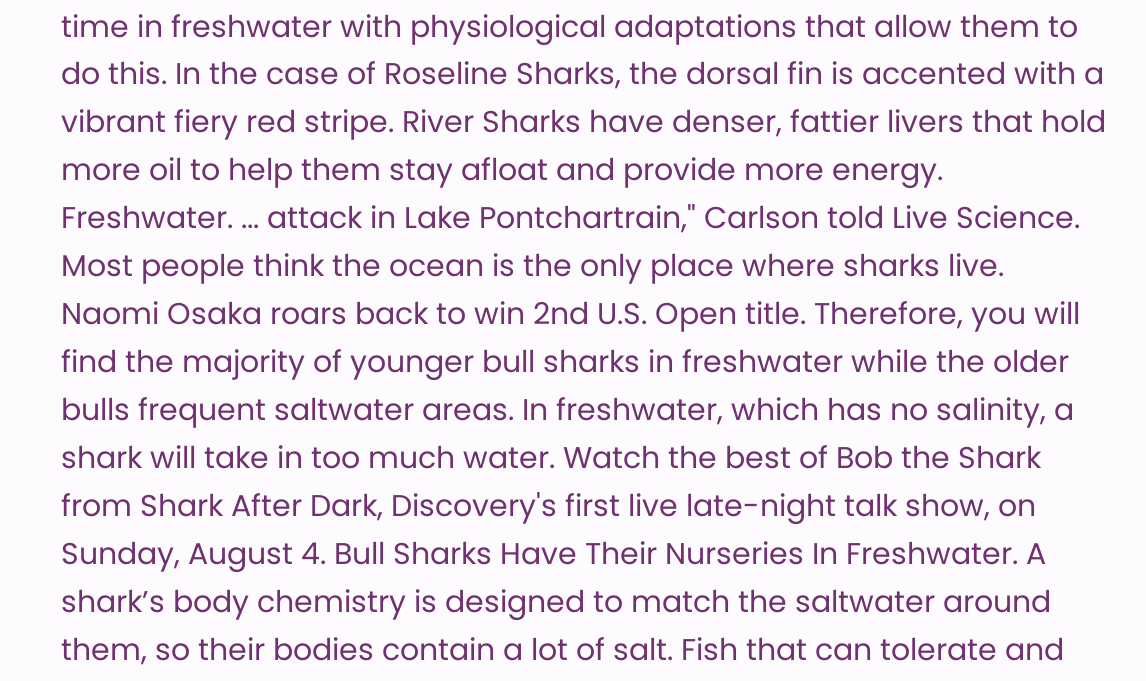time in freshwater with physiological adaptations that allow them to do this. In the case of Roseline Sharks, the dorsal fin is accented with a vibrant fiery red stripe. River Sharks have denser, fattier livers that hold more oil to help them stay afloat and provide more energy. Freshwater. ... attack in Lake Pontchartrain," Carlson told Live Science. Most people think the ocean is the only place where sharks live. Naomi Osaka roars back to win 2nd U.S. Open title. Therefore, you will find the majority of younger bull sharks in freshwater while the older bulls frequent saltwater areas. In freshwater, which has no salinity, a shark will take in too much water. Watch the best of Bob the Shark from Shark After Dark, Discovery's first live late-night talk show, on Sunday, August 4. Bull Sharks Have Their Nurseries In Freshwater. A shark’s body chemistry is designed to match the saltwater around them, so their bodies contain a lot of salt. Fish that can tolerate and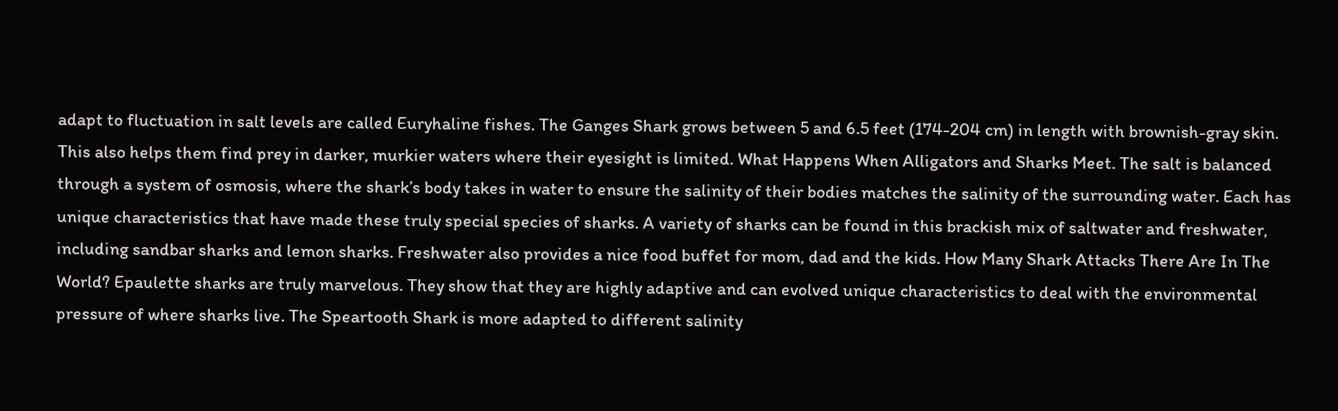adapt to fluctuation in salt levels are called Euryhaline fishes. The Ganges Shark grows between 5 and 6.5 feet (174-204 cm) in length with brownish-gray skin. This also helps them find prey in darker, murkier waters where their eyesight is limited. What Happens When Alligators and Sharks Meet. The salt is balanced through a system of osmosis, where the shark’s body takes in water to ensure the salinity of their bodies matches the salinity of the surrounding water. Each has unique characteristics that have made these truly special species of sharks. A variety of sharks can be found in this brackish mix of saltwater and freshwater, including sandbar sharks and lemon sharks. Freshwater also provides a nice food buffet for mom, dad and the kids. How Many Shark Attacks There Are In The World? Epaulette sharks are truly marvelous. They show that they are highly adaptive and can evolved unique characteristics to deal with the environmental pressure of where sharks live. The Speartooth Shark is more adapted to different salinity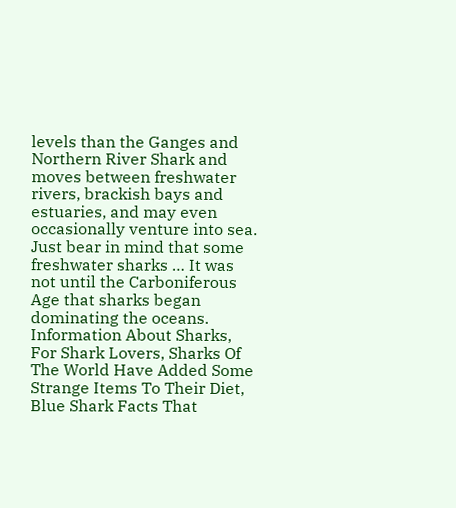levels than the Ganges and Northern River Shark and moves between freshwater rivers, brackish bays and estuaries, and may even occasionally venture into sea. Just bear in mind that some freshwater sharks … It was not until the Carboniferous Age that sharks began dominating the oceans. Information About Sharks, For Shark Lovers, Sharks Of The World Have Added Some Strange Items To Their Diet, Blue Shark Facts That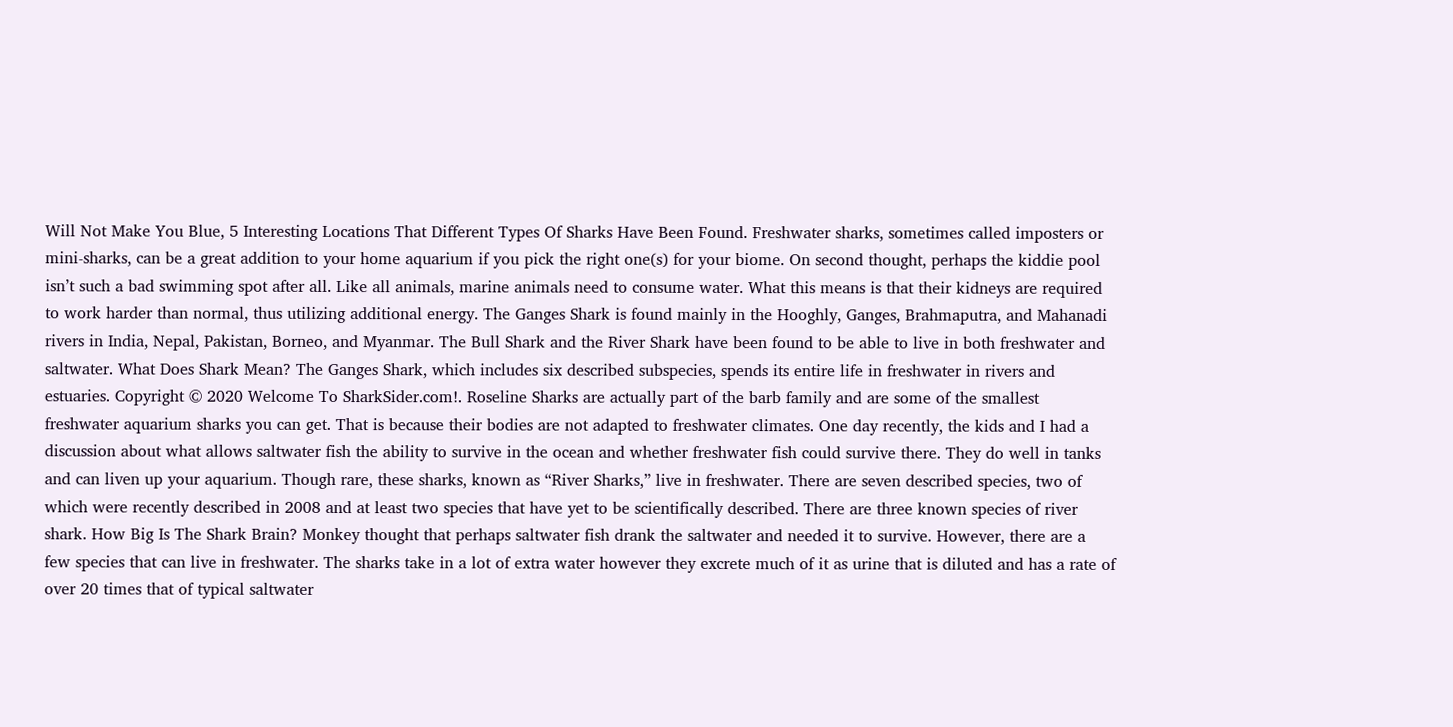Will Not Make You Blue, 5 Interesting Locations That Different Types Of Sharks Have Been Found. Freshwater sharks, sometimes called imposters or mini-sharks, can be a great addition to your home aquarium if you pick the right one(s) for your biome. On second thought, perhaps the kiddie pool isn’t such a bad swimming spot after all. Like all animals, marine animals need to consume water. What this means is that their kidneys are required to work harder than normal, thus utilizing additional energy. The Ganges Shark is found mainly in the Hooghly, Ganges, Brahmaputra, and Mahanadi rivers in India, Nepal, Pakistan, Borneo, and Myanmar. The Bull Shark and the River Shark have been found to be able to live in both freshwater and saltwater. What Does Shark Mean? The Ganges Shark, which includes six described subspecies, spends its entire life in freshwater in rivers and estuaries. Copyright © 2020 Welcome To SharkSider.com!. Roseline Sharks are actually part of the barb family and are some of the smallest freshwater aquarium sharks you can get. That is because their bodies are not adapted to freshwater climates. One day recently, the kids and I had a discussion about what allows saltwater fish the ability to survive in the ocean and whether freshwater fish could survive there. They do well in tanks and can liven up your aquarium. Though rare, these sharks, known as “River Sharks,” live in freshwater. There are seven described species, two of which were recently described in 2008 and at least two species that have yet to be scientifically described. There are three known species of river shark. How Big Is The Shark Brain? Monkey thought that perhaps saltwater fish drank the saltwater and needed it to survive. However, there are a few species that can live in freshwater. The sharks take in a lot of extra water however they excrete much of it as urine that is diluted and has a rate of over 20 times that of typical saltwater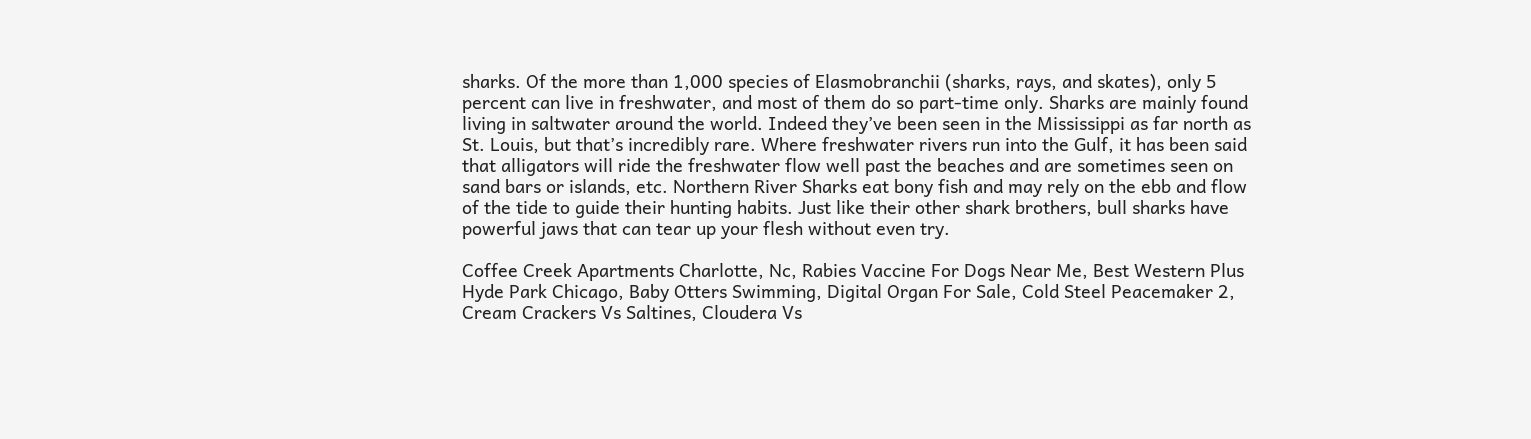sharks. Of the more than 1,000 species of Elasmobranchii (sharks, rays, and skates), only 5 percent can live in freshwater, and most of them do so part-time only. Sharks are mainly found living in saltwater around the world. Indeed they’ve been seen in the Mississippi as far north as St. Louis, but that’s incredibly rare. Where freshwater rivers run into the Gulf, it has been said that alligators will ride the freshwater flow well past the beaches and are sometimes seen on sand bars or islands, etc. Northern River Sharks eat bony fish and may rely on the ebb and flow of the tide to guide their hunting habits. Just like their other shark brothers, bull sharks have powerful jaws that can tear up your flesh without even try.

Coffee Creek Apartments Charlotte, Nc, Rabies Vaccine For Dogs Near Me, Best Western Plus Hyde Park Chicago, Baby Otters Swimming, Digital Organ For Sale, Cold Steel Peacemaker 2, Cream Crackers Vs Saltines, Cloudera Vs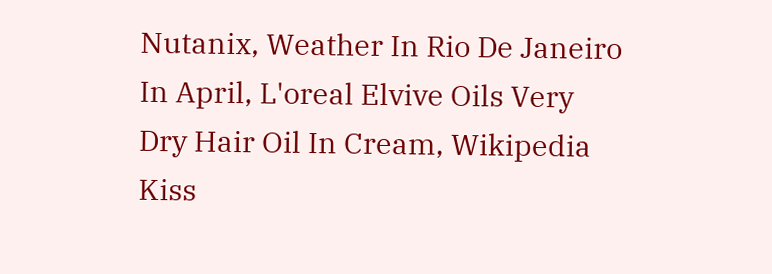Nutanix, Weather In Rio De Janeiro In April, L'oreal Elvive Oils Very Dry Hair Oil In Cream, Wikipedia Kiss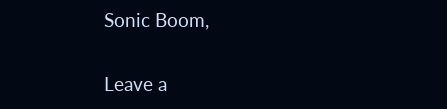Sonic Boom,

Leave a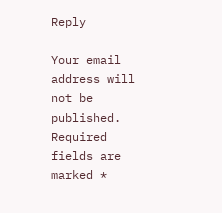Reply

Your email address will not be published. Required fields are marked *